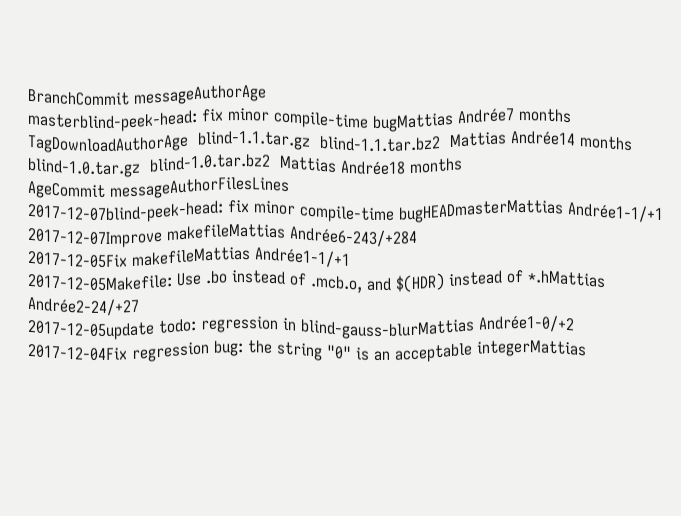BranchCommit messageAuthorAge
masterblind-peek-head: fix minor compile-time bugMattias Andrée7 months
TagDownloadAuthorAge  blind-1.1.tar.gz  blind-1.1.tar.bz2  Mattias Andrée14 months  blind-1.0.tar.gz  blind-1.0.tar.bz2  Mattias Andrée18 months
AgeCommit messageAuthorFilesLines
2017-12-07blind-peek-head: fix minor compile-time bugHEADmasterMattias Andrée1-1/+1
2017-12-07Improve makefileMattias Andrée6-243/+284
2017-12-05Fix makefileMattias Andrée1-1/+1
2017-12-05Makefile: Use .bo instead of .mcb.o, and $(HDR) instead of *.hMattias Andrée2-24/+27
2017-12-05update todo: regression in blind-gauss-blurMattias Andrée1-0/+2
2017-12-04Fix regression bug: the string "0" is an acceptable integerMattias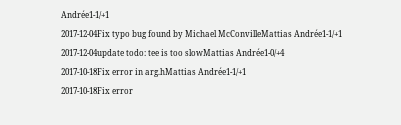Andrée1-1/+1
2017-12-04Fix typo bug found by Michael McConvilleMattias Andrée1-1/+1
2017-12-04update todo: tee is too slowMattias Andrée1-0/+4
2017-10-18Fix error in arg.hMattias Andrée1-1/+1
2017-10-18Fix error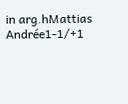in arg.hMattias Andrée1-1/+1